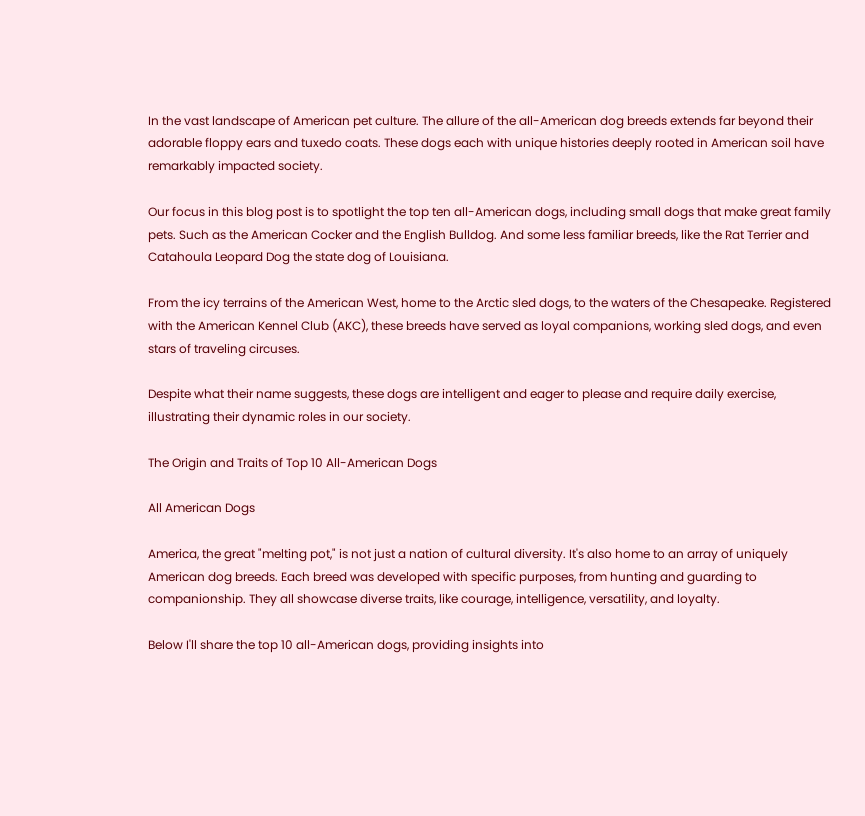In the vast landscape of American pet culture. The allure of the all-American dog breeds extends far beyond their adorable floppy ears and tuxedo coats. These dogs each with unique histories deeply rooted in American soil have remarkably impacted society.

Our focus in this blog post is to spotlight the top ten all-American dogs, including small dogs that make great family pets. Such as the American Cocker and the English Bulldog. And some less familiar breeds, like the Rat Terrier and Catahoula Leopard Dog the state dog of Louisiana.

From the icy terrains of the American West, home to the Arctic sled dogs, to the waters of the Chesapeake. Registered with the American Kennel Club (AKC), these breeds have served as loyal companions, working sled dogs, and even stars of traveling circuses.

Despite what their name suggests, these dogs are intelligent and eager to please and require daily exercise, illustrating their dynamic roles in our society.

The Origin and Traits of Top 10 All-American Dogs

All American Dogs

America, the great "melting pot," is not just a nation of cultural diversity. It's also home to an array of uniquely American dog breeds. Each breed was developed with specific purposes, from hunting and guarding to companionship. They all showcase diverse traits, like courage, intelligence, versatility, and loyalty.

Below I'll share the top 10 all-American dogs, providing insights into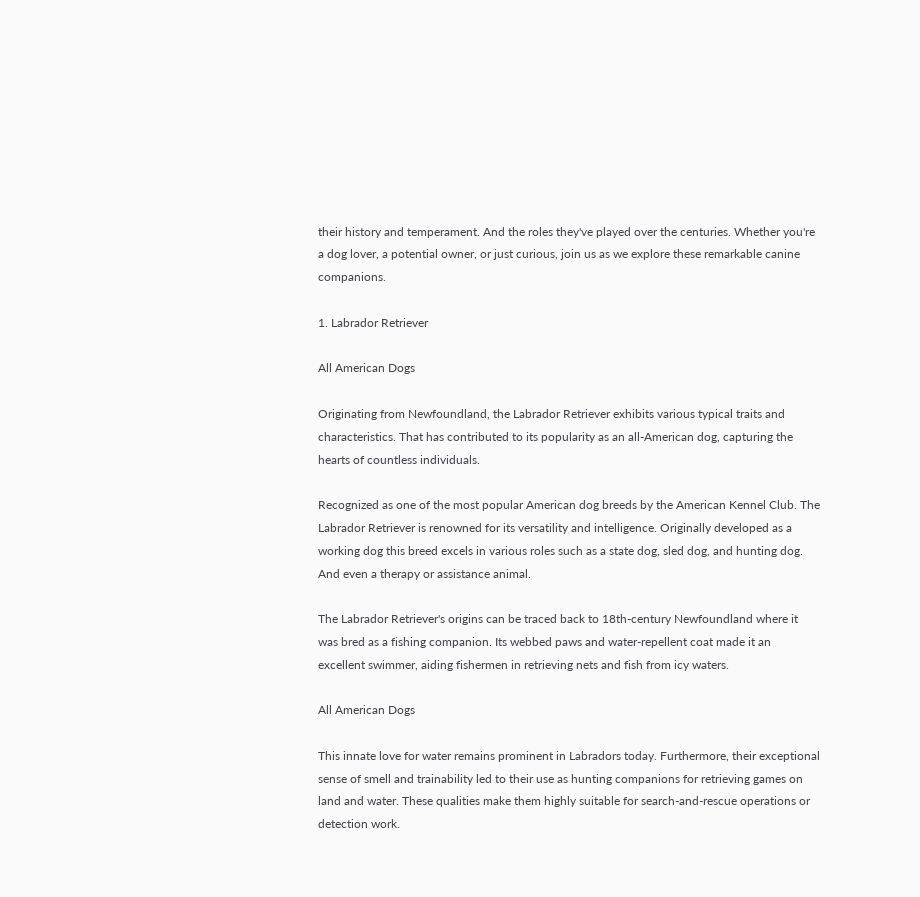their history and temperament. And the roles they've played over the centuries. Whether you're a dog lover, a potential owner, or just curious, join us as we explore these remarkable canine companions.

1. Labrador Retriever

All American Dogs

Originating from Newfoundland, the Labrador Retriever exhibits various typical traits and characteristics. That has contributed to its popularity as an all-American dog, capturing the hearts of countless individuals.

Recognized as one of the most popular American dog breeds by the American Kennel Club. The Labrador Retriever is renowned for its versatility and intelligence. Originally developed as a working dog this breed excels in various roles such as a state dog, sled dog, and hunting dog. And even a therapy or assistance animal.

The Labrador Retriever's origins can be traced back to 18th-century Newfoundland where it was bred as a fishing companion. Its webbed paws and water-repellent coat made it an excellent swimmer, aiding fishermen in retrieving nets and fish from icy waters.

All American Dogs

This innate love for water remains prominent in Labradors today. Furthermore, their exceptional sense of smell and trainability led to their use as hunting companions for retrieving games on land and water. These qualities make them highly suitable for search-and-rescue operations or detection work.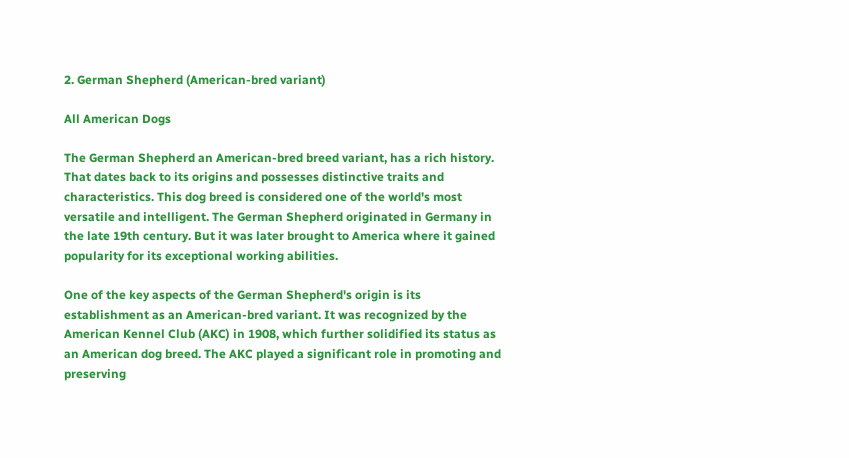2. German Shepherd (American-bred variant)

All American Dogs

The German Shepherd an American-bred breed variant, has a rich history. That dates back to its origins and possesses distinctive traits and characteristics. This dog breed is considered one of the world's most versatile and intelligent. The German Shepherd originated in Germany in the late 19th century. But it was later brought to America where it gained popularity for its exceptional working abilities.

One of the key aspects of the German Shepherd's origin is its establishment as an American-bred variant. It was recognized by the American Kennel Club (AKC) in 1908, which further solidified its status as an American dog breed. The AKC played a significant role in promoting and preserving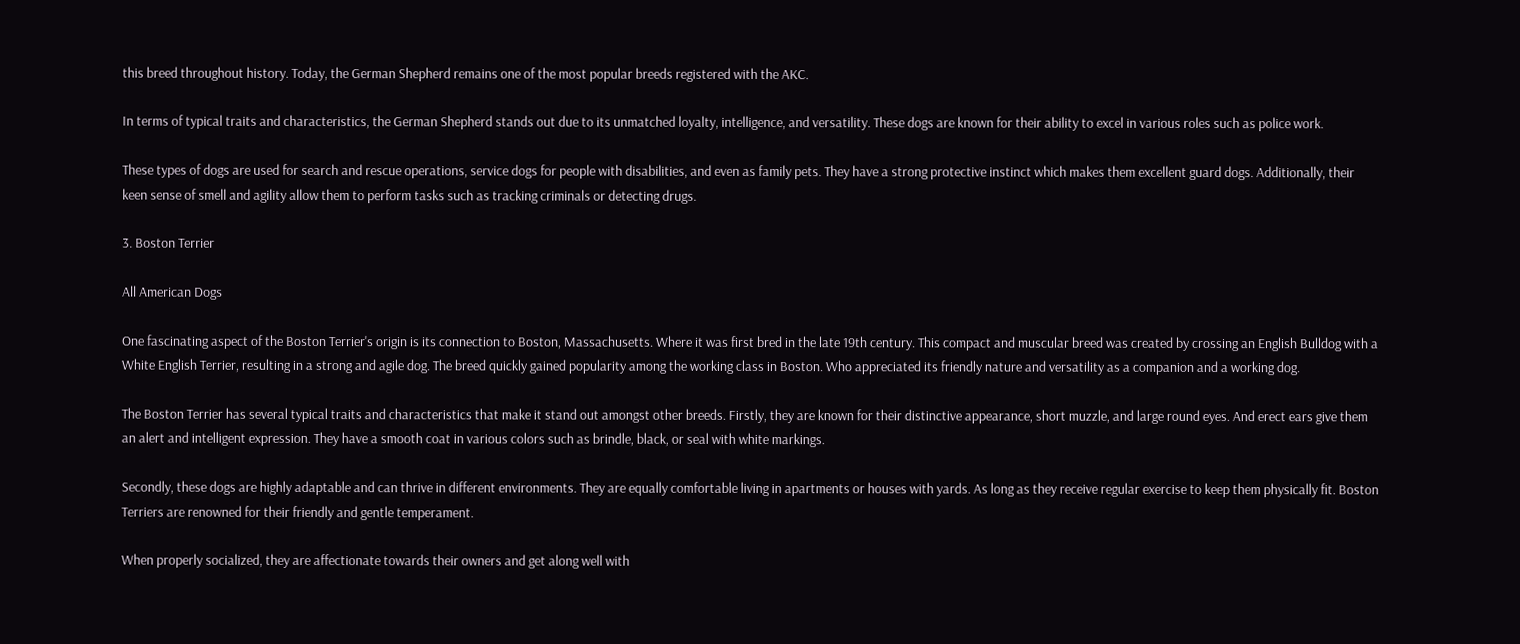this breed throughout history. Today, the German Shepherd remains one of the most popular breeds registered with the AKC.

In terms of typical traits and characteristics, the German Shepherd stands out due to its unmatched loyalty, intelligence, and versatility. These dogs are known for their ability to excel in various roles such as police work.

These types of dogs are used for search and rescue operations, service dogs for people with disabilities, and even as family pets. They have a strong protective instinct which makes them excellent guard dogs. Additionally, their keen sense of smell and agility allow them to perform tasks such as tracking criminals or detecting drugs.

3. Boston Terrier

All American Dogs

One fascinating aspect of the Boston Terrier's origin is its connection to Boston, Massachusetts. Where it was first bred in the late 19th century. This compact and muscular breed was created by crossing an English Bulldog with a White English Terrier, resulting in a strong and agile dog. The breed quickly gained popularity among the working class in Boston. Who appreciated its friendly nature and versatility as a companion and a working dog.

The Boston Terrier has several typical traits and characteristics that make it stand out amongst other breeds. Firstly, they are known for their distinctive appearance, short muzzle, and large round eyes. And erect ears give them an alert and intelligent expression. They have a smooth coat in various colors such as brindle, black, or seal with white markings.

Secondly, these dogs are highly adaptable and can thrive in different environments. They are equally comfortable living in apartments or houses with yards. As long as they receive regular exercise to keep them physically fit. Boston Terriers are renowned for their friendly and gentle temperament.

When properly socialized, they are affectionate towards their owners and get along well with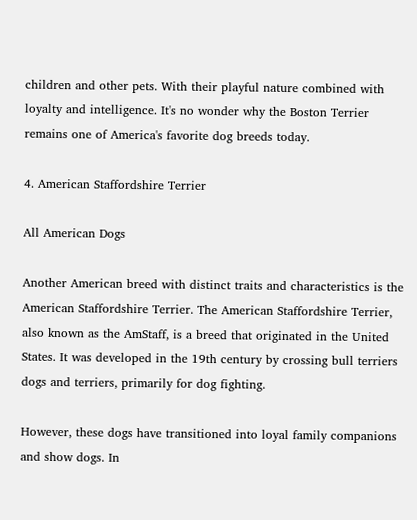children and other pets. With their playful nature combined with loyalty and intelligence. It's no wonder why the Boston Terrier remains one of America's favorite dog breeds today.

4. American Staffordshire Terrier

All American Dogs

Another American breed with distinct traits and characteristics is the American Staffordshire Terrier. The American Staffordshire Terrier, also known as the AmStaff, is a breed that originated in the United States. It was developed in the 19th century by crossing bull terriers dogs and terriers, primarily for dog fighting.

However, these dogs have transitioned into loyal family companions and show dogs. In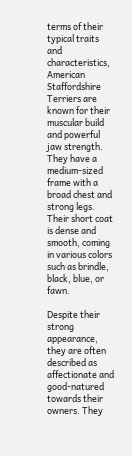terms of their typical traits and characteristics, American Staffordshire Terriers are known for their muscular build and powerful jaw strength. They have a medium-sized frame with a broad chest and strong legs. Their short coat is dense and smooth, coming in various colors such as brindle, black, blue, or fawn.

Despite their strong appearance, they are often described as affectionate and good-natured towards their owners. They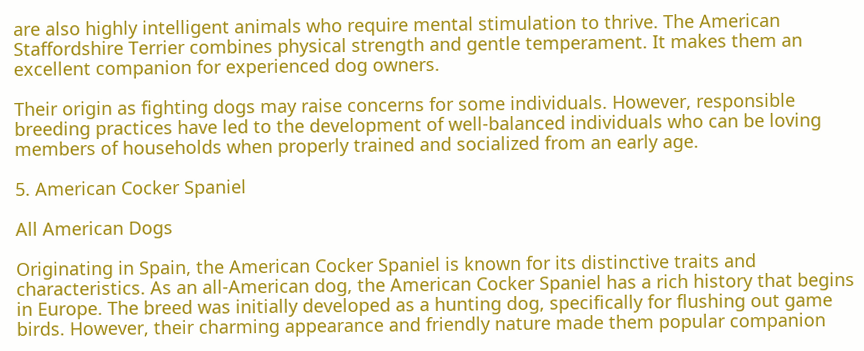are also highly intelligent animals who require mental stimulation to thrive. The American Staffordshire Terrier combines physical strength and gentle temperament. It makes them an excellent companion for experienced dog owners.

Their origin as fighting dogs may raise concerns for some individuals. However, responsible breeding practices have led to the development of well-balanced individuals who can be loving members of households when properly trained and socialized from an early age.

5. American Cocker Spaniel

All American Dogs

Originating in Spain, the American Cocker Spaniel is known for its distinctive traits and characteristics. As an all-American dog, the American Cocker Spaniel has a rich history that begins in Europe. The breed was initially developed as a hunting dog, specifically for flushing out game birds. However, their charming appearance and friendly nature made them popular companion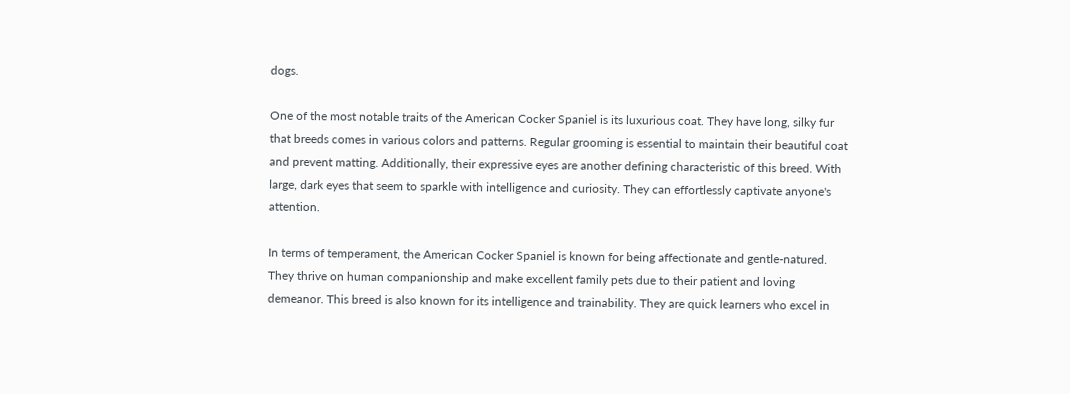dogs.

One of the most notable traits of the American Cocker Spaniel is its luxurious coat. They have long, silky fur that breeds comes in various colors and patterns. Regular grooming is essential to maintain their beautiful coat and prevent matting. Additionally, their expressive eyes are another defining characteristic of this breed. With large, dark eyes that seem to sparkle with intelligence and curiosity. They can effortlessly captivate anyone's attention.

In terms of temperament, the American Cocker Spaniel is known for being affectionate and gentle-natured. They thrive on human companionship and make excellent family pets due to their patient and loving demeanor. This breed is also known for its intelligence and trainability. They are quick learners who excel in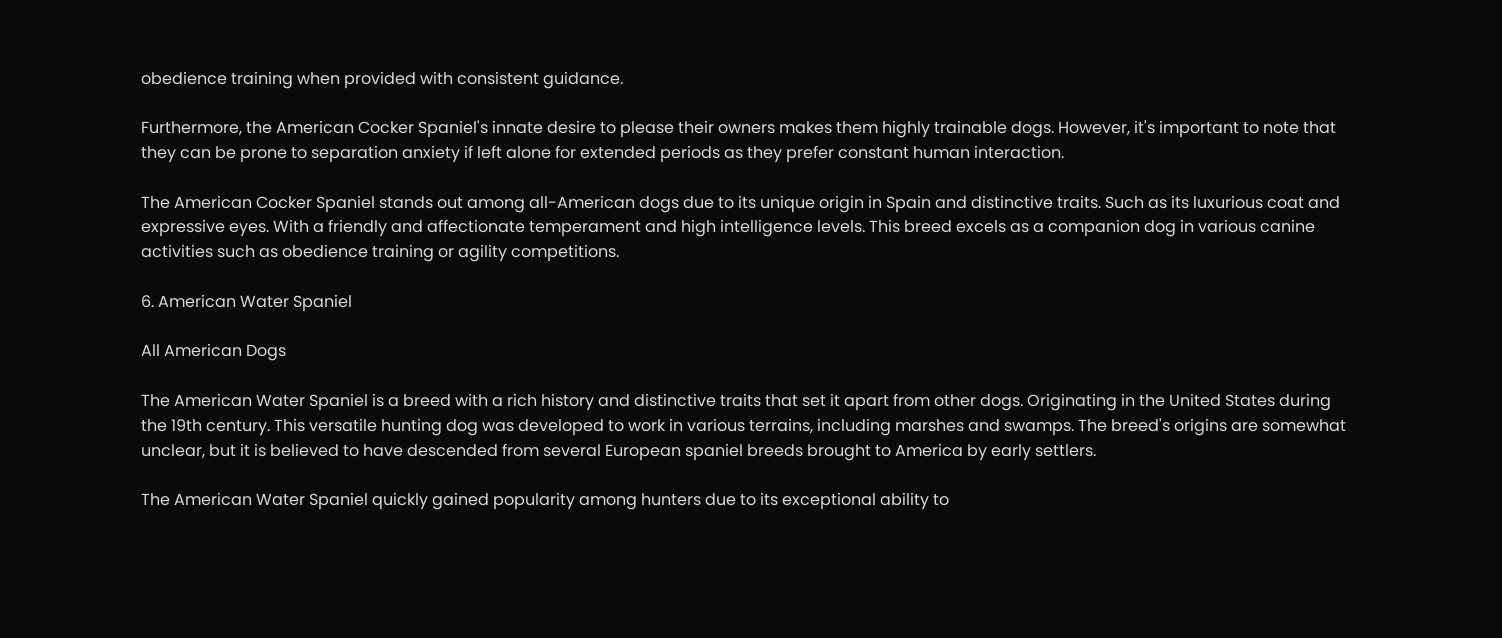obedience training when provided with consistent guidance.

Furthermore, the American Cocker Spaniel's innate desire to please their owners makes them highly trainable dogs. However, it's important to note that they can be prone to separation anxiety if left alone for extended periods as they prefer constant human interaction.

The American Cocker Spaniel stands out among all-American dogs due to its unique origin in Spain and distinctive traits. Such as its luxurious coat and expressive eyes. With a friendly and affectionate temperament and high intelligence levels. This breed excels as a companion dog in various canine activities such as obedience training or agility competitions.

6. American Water Spaniel

All American Dogs

The American Water Spaniel is a breed with a rich history and distinctive traits that set it apart from other dogs. Originating in the United States during the 19th century. This versatile hunting dog was developed to work in various terrains, including marshes and swamps. The breed's origins are somewhat unclear, but it is believed to have descended from several European spaniel breeds brought to America by early settlers.

The American Water Spaniel quickly gained popularity among hunters due to its exceptional ability to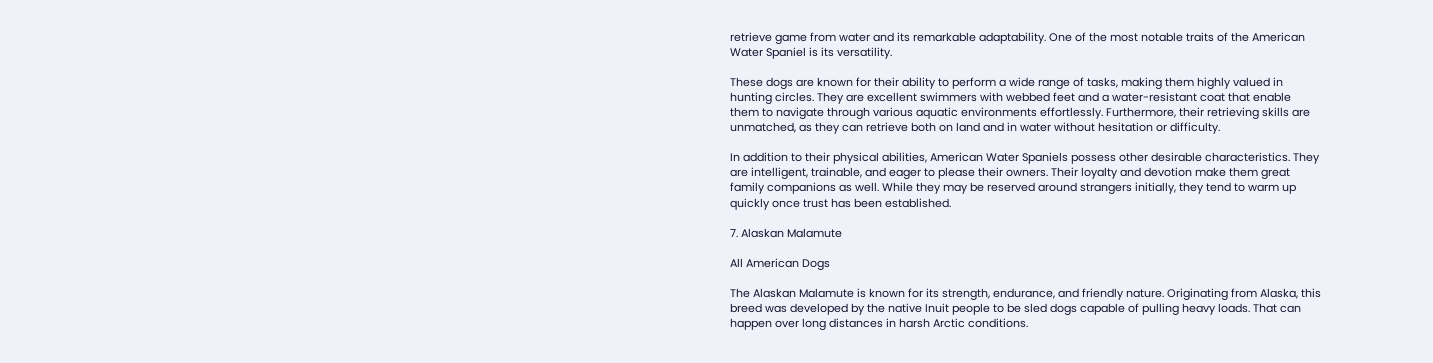retrieve game from water and its remarkable adaptability. One of the most notable traits of the American Water Spaniel is its versatility.

These dogs are known for their ability to perform a wide range of tasks, making them highly valued in hunting circles. They are excellent swimmers with webbed feet and a water-resistant coat that enable them to navigate through various aquatic environments effortlessly. Furthermore, their retrieving skills are unmatched, as they can retrieve both on land and in water without hesitation or difficulty.

In addition to their physical abilities, American Water Spaniels possess other desirable characteristics. They are intelligent, trainable, and eager to please their owners. Their loyalty and devotion make them great family companions as well. While they may be reserved around strangers initially, they tend to warm up quickly once trust has been established.

7. Alaskan Malamute

All American Dogs

The Alaskan Malamute is known for its strength, endurance, and friendly nature. Originating from Alaska, this breed was developed by the native Inuit people to be sled dogs capable of pulling heavy loads. That can happen over long distances in harsh Arctic conditions.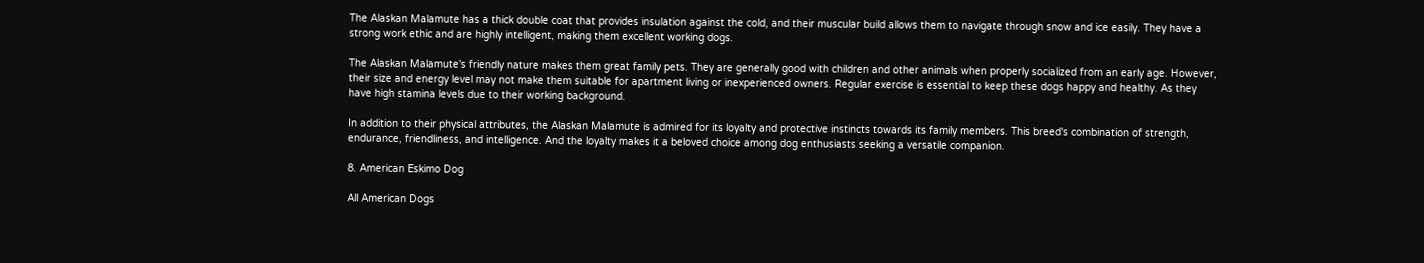The Alaskan Malamute has a thick double coat that provides insulation against the cold, and their muscular build allows them to navigate through snow and ice easily. They have a strong work ethic and are highly intelligent, making them excellent working dogs.

The Alaskan Malamute's friendly nature makes them great family pets. They are generally good with children and other animals when properly socialized from an early age. However, their size and energy level may not make them suitable for apartment living or inexperienced owners. Regular exercise is essential to keep these dogs happy and healthy. As they have high stamina levels due to their working background.

In addition to their physical attributes, the Alaskan Malamute is admired for its loyalty and protective instincts towards its family members. This breed's combination of strength, endurance, friendliness, and intelligence. And the loyalty makes it a beloved choice among dog enthusiasts seeking a versatile companion.

8. American Eskimo Dog

All American Dogs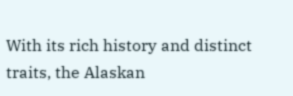With its rich history and distinct traits, the Alaskan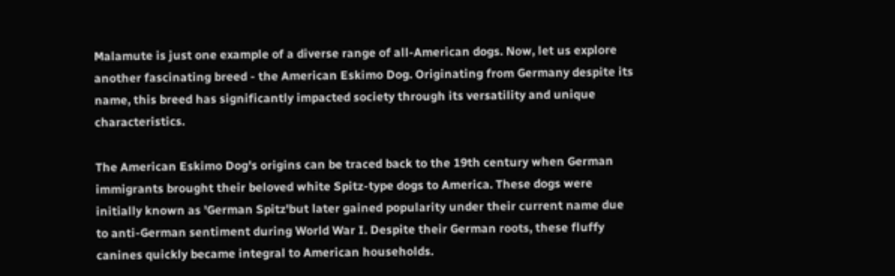Malamute is just one example of a diverse range of all-American dogs. Now, let us explore another fascinating breed - the American Eskimo Dog. Originating from Germany despite its name, this breed has significantly impacted society through its versatility and unique characteristics.

The American Eskimo Dog's origins can be traced back to the 19th century when German immigrants brought their beloved white Spitz-type dogs to America. These dogs were initially known as 'German Spitz'but later gained popularity under their current name due to anti-German sentiment during World War I. Despite their German roots, these fluffy canines quickly became integral to American households.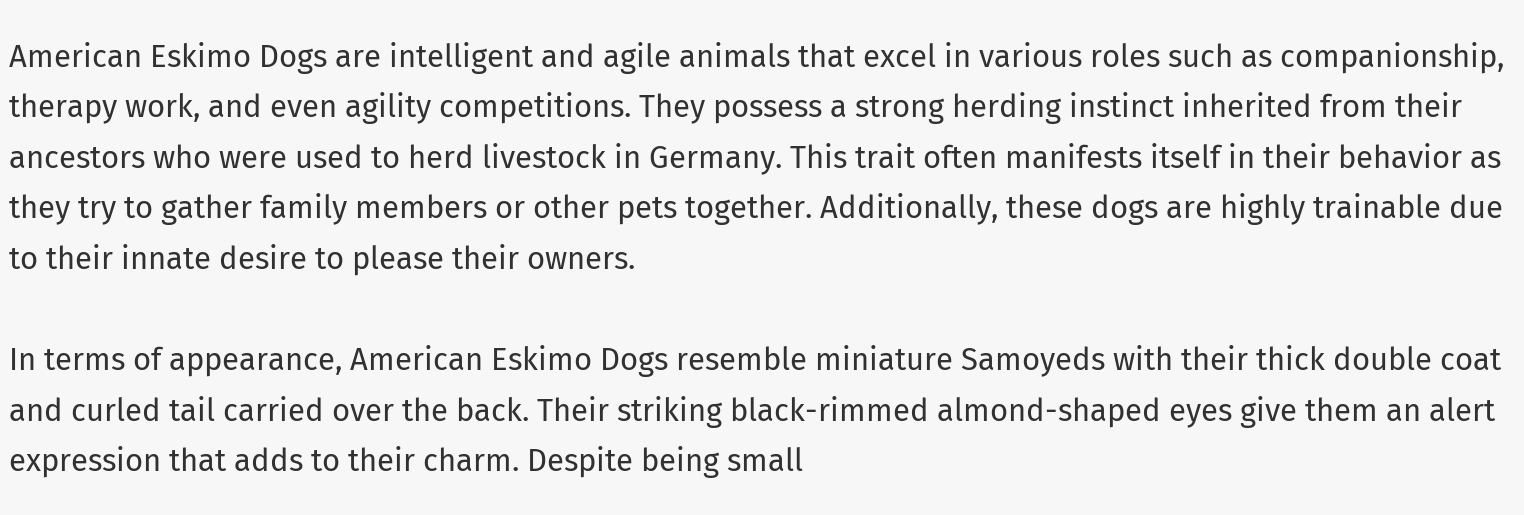American Eskimo Dogs are intelligent and agile animals that excel in various roles such as companionship, therapy work, and even agility competitions. They possess a strong herding instinct inherited from their ancestors who were used to herd livestock in Germany. This trait often manifests itself in their behavior as they try to gather family members or other pets together. Additionally, these dogs are highly trainable due to their innate desire to please their owners.

In terms of appearance, American Eskimo Dogs resemble miniature Samoyeds with their thick double coat and curled tail carried over the back. Their striking black-rimmed almond-shaped eyes give them an alert expression that adds to their charm. Despite being small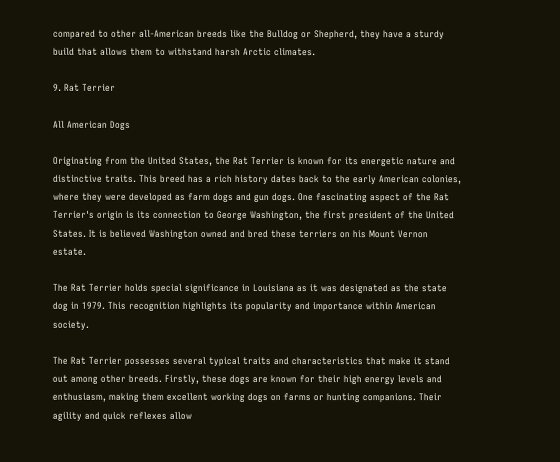compared to other all-American breeds like the Bulldog or Shepherd, they have a sturdy build that allows them to withstand harsh Arctic climates.

9. Rat Terrier

All American Dogs

Originating from the United States, the Rat Terrier is known for its energetic nature and distinctive traits. This breed has a rich history dates back to the early American colonies, where they were developed as farm dogs and gun dogs. One fascinating aspect of the Rat Terrier's origin is its connection to George Washington, the first president of the United States. It is believed Washington owned and bred these terriers on his Mount Vernon estate.

The Rat Terrier holds special significance in Louisiana as it was designated as the state dog in 1979. This recognition highlights its popularity and importance within American society.

The Rat Terrier possesses several typical traits and characteristics that make it stand out among other breeds. Firstly, these dogs are known for their high energy levels and enthusiasm, making them excellent working dogs on farms or hunting companions. Their agility and quick reflexes allow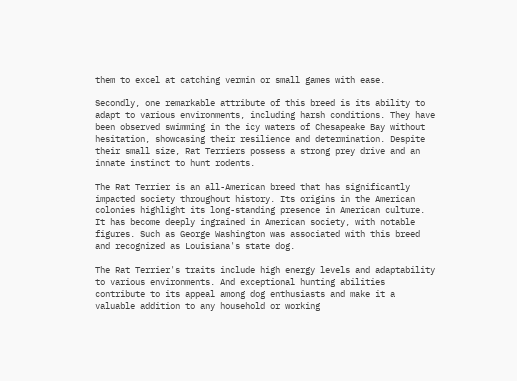them to excel at catching vermin or small games with ease.

Secondly, one remarkable attribute of this breed is its ability to adapt to various environments, including harsh conditions. They have been observed swimming in the icy waters of Chesapeake Bay without hesitation, showcasing their resilience and determination. Despite their small size, Rat Terriers possess a strong prey drive and an innate instinct to hunt rodents.

The Rat Terrier is an all-American breed that has significantly impacted society throughout history. Its origins in the American colonies highlight its long-standing presence in American culture. It has become deeply ingrained in American society, with notable figures. Such as George Washington was associated with this breed and recognized as Louisiana's state dog.

The Rat Terrier's traits include high energy levels and adaptability to various environments. And exceptional hunting abilities contribute to its appeal among dog enthusiasts and make it a valuable addition to any household or working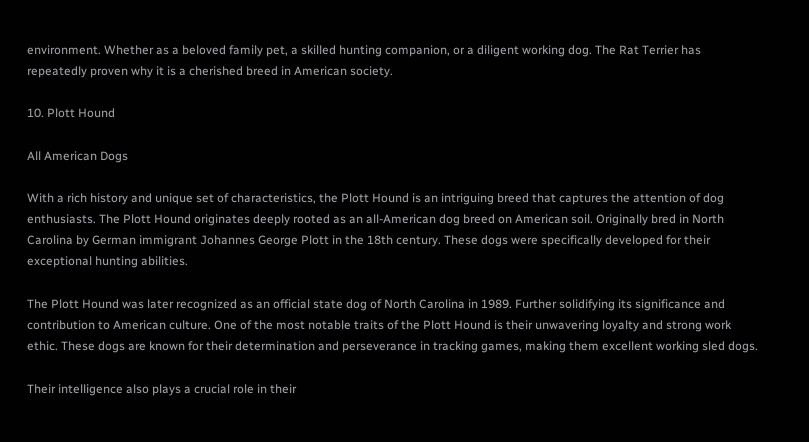environment. Whether as a beloved family pet, a skilled hunting companion, or a diligent working dog. The Rat Terrier has repeatedly proven why it is a cherished breed in American society.

10. Plott Hound

All American Dogs

With a rich history and unique set of characteristics, the Plott Hound is an intriguing breed that captures the attention of dog enthusiasts. The Plott Hound originates deeply rooted as an all-American dog breed on American soil. Originally bred in North Carolina by German immigrant Johannes George Plott in the 18th century. These dogs were specifically developed for their exceptional hunting abilities.

The Plott Hound was later recognized as an official state dog of North Carolina in 1989. Further solidifying its significance and contribution to American culture. One of the most notable traits of the Plott Hound is their unwavering loyalty and strong work ethic. These dogs are known for their determination and perseverance in tracking games, making them excellent working sled dogs.

Their intelligence also plays a crucial role in their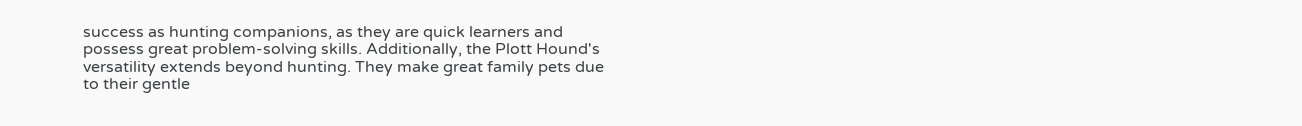success as hunting companions, as they are quick learners and possess great problem-solving skills. Additionally, the Plott Hound's versatility extends beyond hunting. They make great family pets due to their gentle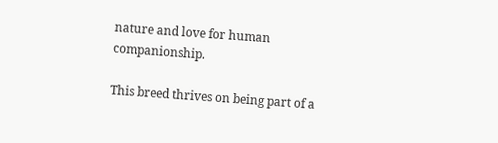nature and love for human companionship.

This breed thrives on being part of a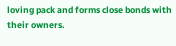loving pack and forms close bonds with their owners.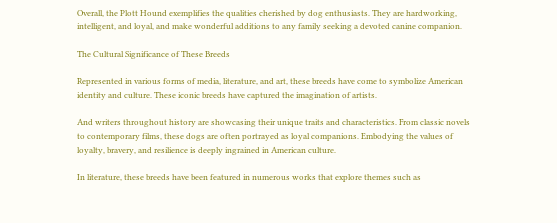Overall, the Plott Hound exemplifies the qualities cherished by dog enthusiasts. They are hardworking, intelligent, and loyal, and make wonderful additions to any family seeking a devoted canine companion.

The Cultural Significance of These Breeds

Represented in various forms of media, literature, and art, these breeds have come to symbolize American identity and culture. These iconic breeds have captured the imagination of artists.

And writers throughout history are showcasing their unique traits and characteristics. From classic novels to contemporary films, these dogs are often portrayed as loyal companions. Embodying the values of loyalty, bravery, and resilience is deeply ingrained in American culture.

In literature, these breeds have been featured in numerous works that explore themes such as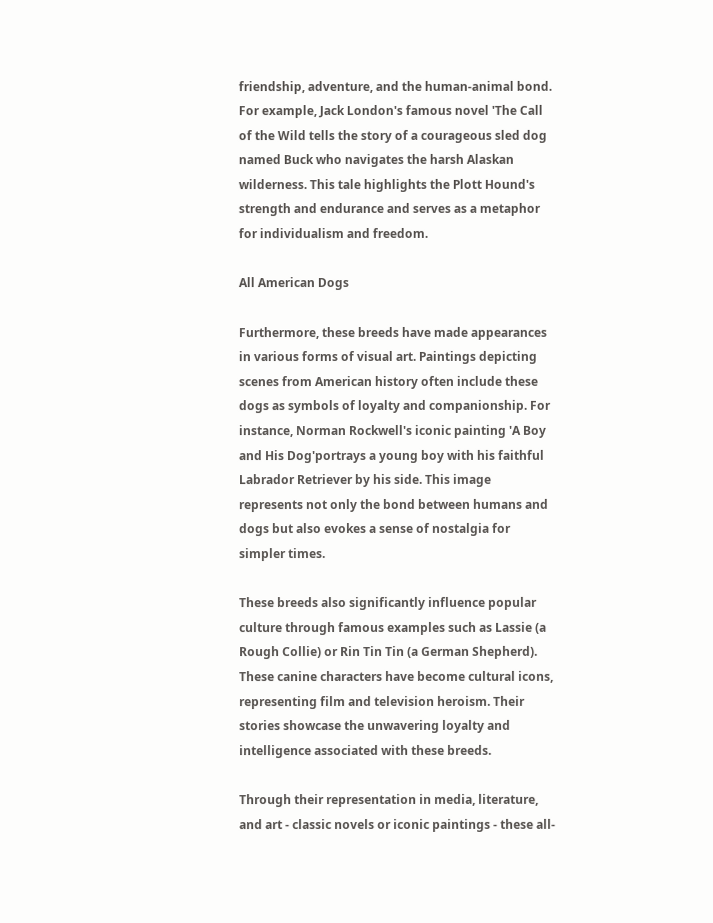friendship, adventure, and the human-animal bond. For example, Jack London's famous novel 'The Call of the Wild tells the story of a courageous sled dog named Buck who navigates the harsh Alaskan wilderness. This tale highlights the Plott Hound's strength and endurance and serves as a metaphor for individualism and freedom.

All American Dogs

Furthermore, these breeds have made appearances in various forms of visual art. Paintings depicting scenes from American history often include these dogs as symbols of loyalty and companionship. For instance, Norman Rockwell's iconic painting 'A Boy and His Dog'portrays a young boy with his faithful Labrador Retriever by his side. This image represents not only the bond between humans and dogs but also evokes a sense of nostalgia for simpler times.

These breeds also significantly influence popular culture through famous examples such as Lassie (a Rough Collie) or Rin Tin Tin (a German Shepherd). These canine characters have become cultural icons, representing film and television heroism. Their stories showcase the unwavering loyalty and intelligence associated with these breeds.

Through their representation in media, literature, and art - classic novels or iconic paintings - these all-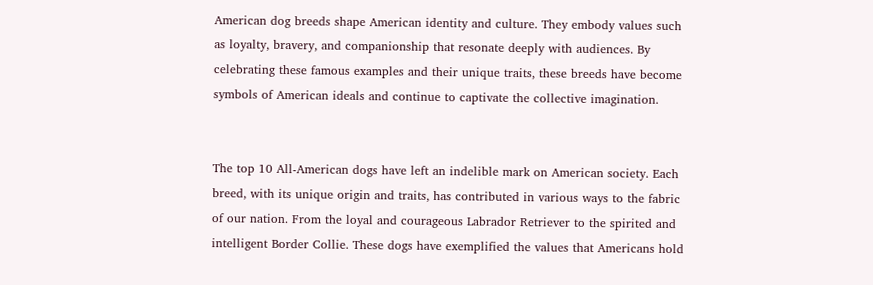American dog breeds shape American identity and culture. They embody values such as loyalty, bravery, and companionship that resonate deeply with audiences. By celebrating these famous examples and their unique traits, these breeds have become symbols of American ideals and continue to captivate the collective imagination.


The top 10 All-American dogs have left an indelible mark on American society. Each breed, with its unique origin and traits, has contributed in various ways to the fabric of our nation. From the loyal and courageous Labrador Retriever to the spirited and intelligent Border Collie. These dogs have exemplified the values that Americans hold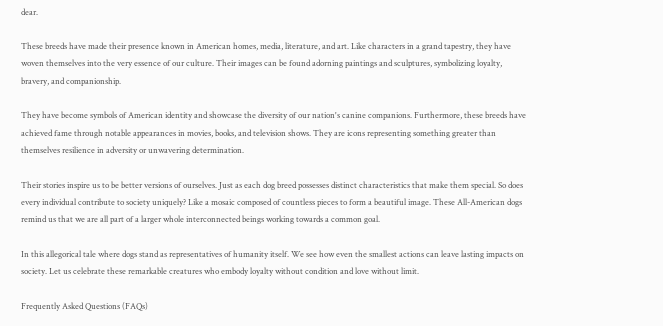dear.

These breeds have made their presence known in American homes, media, literature, and art. Like characters in a grand tapestry, they have woven themselves into the very essence of our culture. Their images can be found adorning paintings and sculptures, symbolizing loyalty, bravery, and companionship.

They have become symbols of American identity and showcase the diversity of our nation's canine companions. Furthermore, these breeds have achieved fame through notable appearances in movies, books, and television shows. They are icons representing something greater than themselves resilience in adversity or unwavering determination.

Their stories inspire us to be better versions of ourselves. Just as each dog breed possesses distinct characteristics that make them special. So does every individual contribute to society uniquely? Like a mosaic composed of countless pieces to form a beautiful image. These All-American dogs remind us that we are all part of a larger whole interconnected beings working towards a common goal.

In this allegorical tale where dogs stand as representatives of humanity itself. We see how even the smallest actions can leave lasting impacts on society. Let us celebrate these remarkable creatures who embody loyalty without condition and love without limit.

Frequently Asked Questions (FAQs)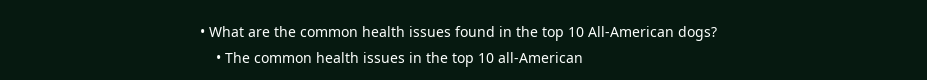• What are the common health issues found in the top 10 All-American dogs?
    • The common health issues in the top 10 all-American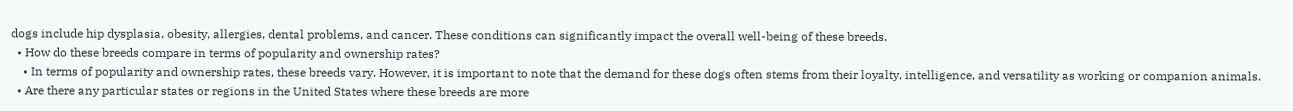dogs include hip dysplasia, obesity, allergies, dental problems, and cancer. These conditions can significantly impact the overall well-being of these breeds.
  • How do these breeds compare in terms of popularity and ownership rates?
    • In terms of popularity and ownership rates, these breeds vary. However, it is important to note that the demand for these dogs often stems from their loyalty, intelligence, and versatility as working or companion animals.
  • Are there any particular states or regions in the United States where these breeds are more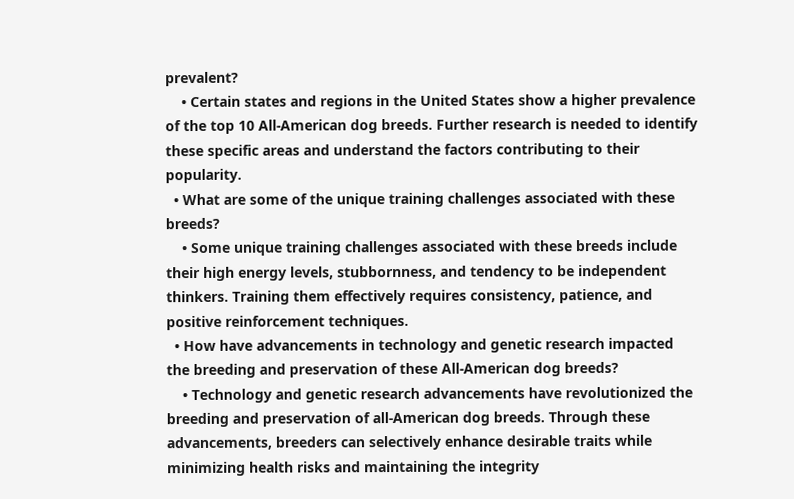prevalent?
    • Certain states and regions in the United States show a higher prevalence of the top 10 All-American dog breeds. Further research is needed to identify these specific areas and understand the factors contributing to their popularity.
  • What are some of the unique training challenges associated with these breeds?
    • Some unique training challenges associated with these breeds include their high energy levels, stubbornness, and tendency to be independent thinkers. Training them effectively requires consistency, patience, and positive reinforcement techniques.
  • How have advancements in technology and genetic research impacted the breeding and preservation of these All-American dog breeds?
    • Technology and genetic research advancements have revolutionized the breeding and preservation of all-American dog breeds. Through these advancements, breeders can selectively enhance desirable traits while minimizing health risks and maintaining the integrity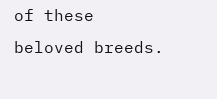of these beloved breeds.